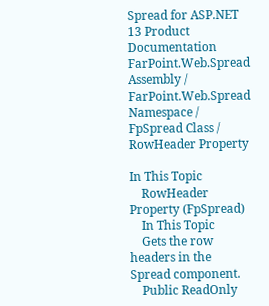Spread for ASP.NET 13 Product Documentation
FarPoint.Web.Spread Assembly / FarPoint.Web.Spread Namespace / FpSpread Class / RowHeader Property

In This Topic
    RowHeader Property (FpSpread)
    In This Topic
    Gets the row headers in the Spread component.
    Public ReadOnly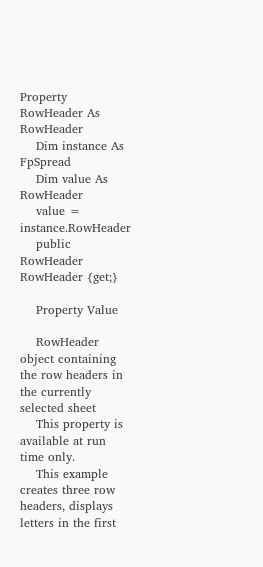Property RowHeader As RowHeader
    Dim instance As FpSpread
    Dim value As RowHeader
    value = instance.RowHeader
    public RowHeader RowHeader {get;}

    Property Value

    RowHeader object containing the row headers in the currently selected sheet
    This property is available at run time only.
    This example creates three row headers, displays letters in the first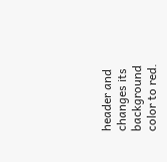header and changes its background color to red.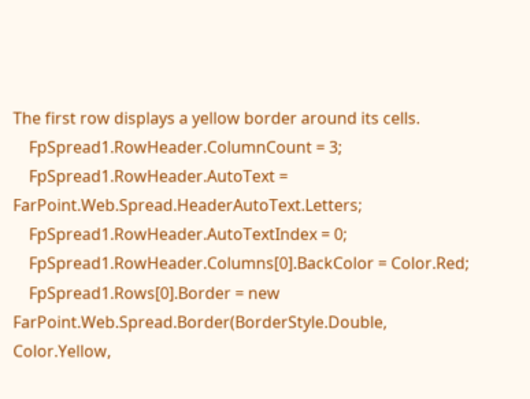The first row displays a yellow border around its cells.
    FpSpread1.RowHeader.ColumnCount = 3;
    FpSpread1.RowHeader.AutoText = FarPoint.Web.Spread.HeaderAutoText.Letters;
    FpSpread1.RowHeader.AutoTextIndex = 0;
    FpSpread1.RowHeader.Columns[0].BackColor = Color.Red;
    FpSpread1.Rows[0].Border = new FarPoint.Web.Spread.Border(BorderStyle.Double, Color.Yellow,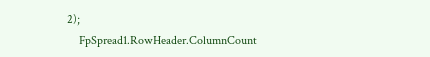2);
    FpSpread1.RowHeader.ColumnCount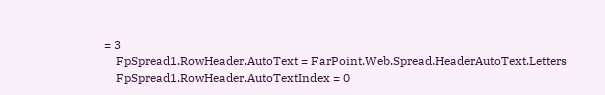= 3
    FpSpread1.RowHeader.AutoText = FarPoint.Web.Spread.HeaderAutoText.Letters
    FpSpread1.RowHeader.AutoTextIndex = 0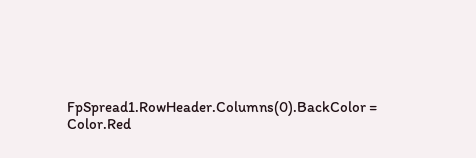FpSpread1.RowHeader.Columns(0).BackColor = Color.Red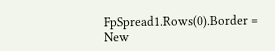FpSpread1.Rows(0).Border = New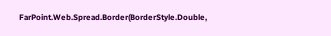FarPoint.Web.Spread.Border(BorderStyle.Double,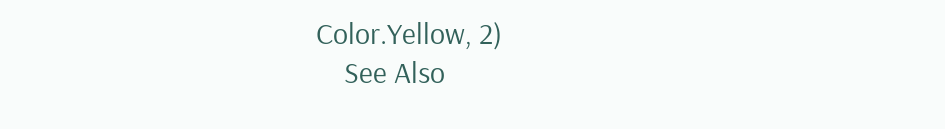Color.Yellow, 2)
    See Also